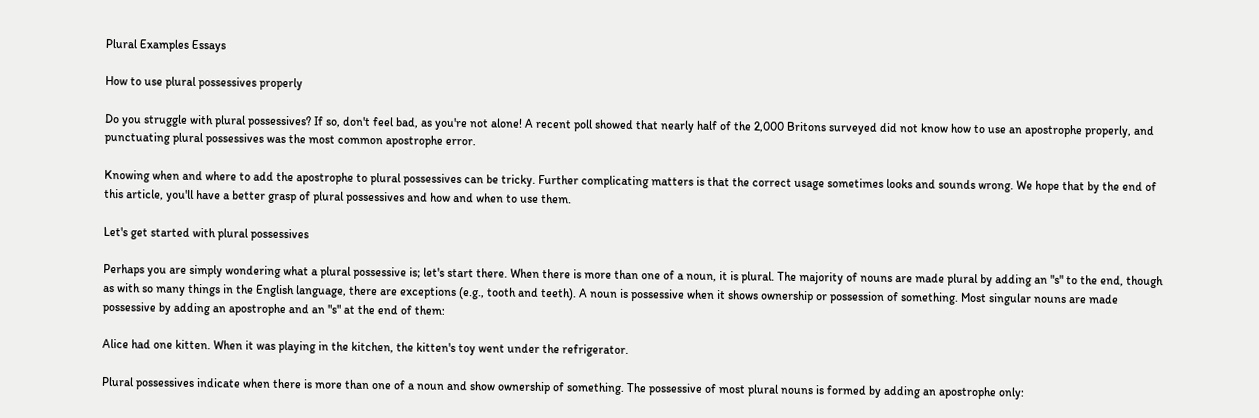Plural Examples Essays

How to use plural possessives properly

Do you struggle with plural possessives? If so, don't feel bad, as you're not alone! A recent poll showed that nearly half of the 2,000 Britons surveyed did not know how to use an apostrophe properly, and punctuating plural possessives was the most common apostrophe error.

Knowing when and where to add the apostrophe to plural possessives can be tricky. Further complicating matters is that the correct usage sometimes looks and sounds wrong. We hope that by the end of this article, you'll have a better grasp of plural possessives and how and when to use them.

Let's get started with plural possessives

Perhaps you are simply wondering what a plural possessive is; let's start there. When there is more than one of a noun, it is plural. The majority of nouns are made plural by adding an "s" to the end, though as with so many things in the English language, there are exceptions (e.g., tooth and teeth). A noun is possessive when it shows ownership or possession of something. Most singular nouns are made possessive by adding an apostrophe and an "s" at the end of them:

Alice had one kitten. When it was playing in the kitchen, the kitten's toy went under the refrigerator.

Plural possessives indicate when there is more than one of a noun and show ownership of something. The possessive of most plural nouns is formed by adding an apostrophe only: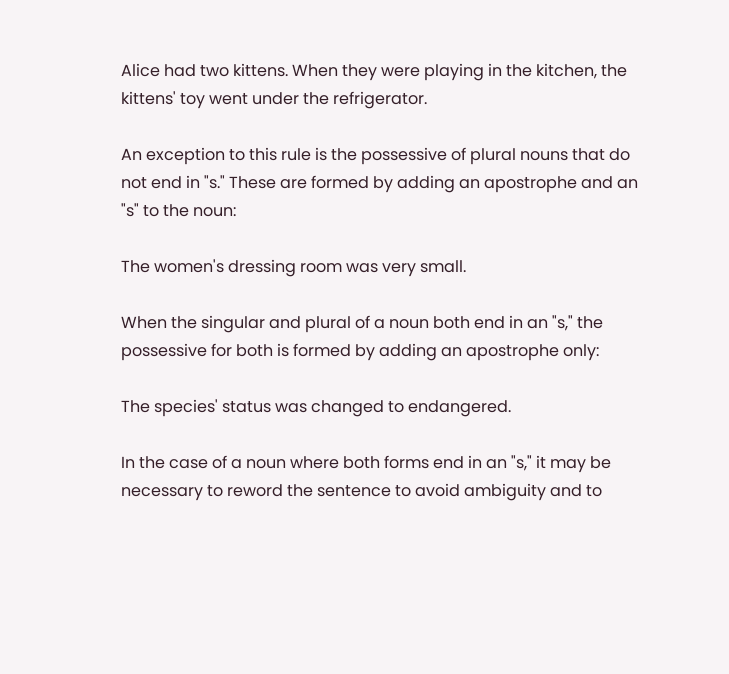Alice had two kittens. When they were playing in the kitchen, the kittens' toy went under the refrigerator.

An exception to this rule is the possessive of plural nouns that do not end in "s." These are formed by adding an apostrophe and an "s" to the noun:

The women's dressing room was very small.

When the singular and plural of a noun both end in an "s," the possessive for both is formed by adding an apostrophe only:

The species' status was changed to endangered.

In the case of a noun where both forms end in an "s," it may be necessary to reword the sentence to avoid ambiguity and to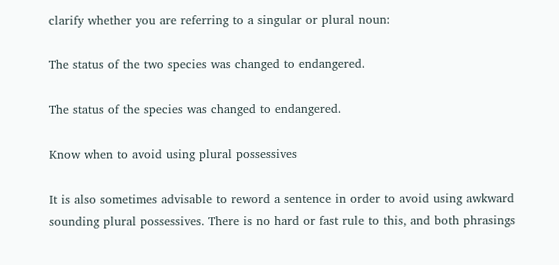clarify whether you are referring to a singular or plural noun:

The status of the two species was changed to endangered.

The status of the species was changed to endangered.

Know when to avoid using plural possessives

It is also sometimes advisable to reword a sentence in order to avoid using awkward sounding plural possessives. There is no hard or fast rule to this, and both phrasings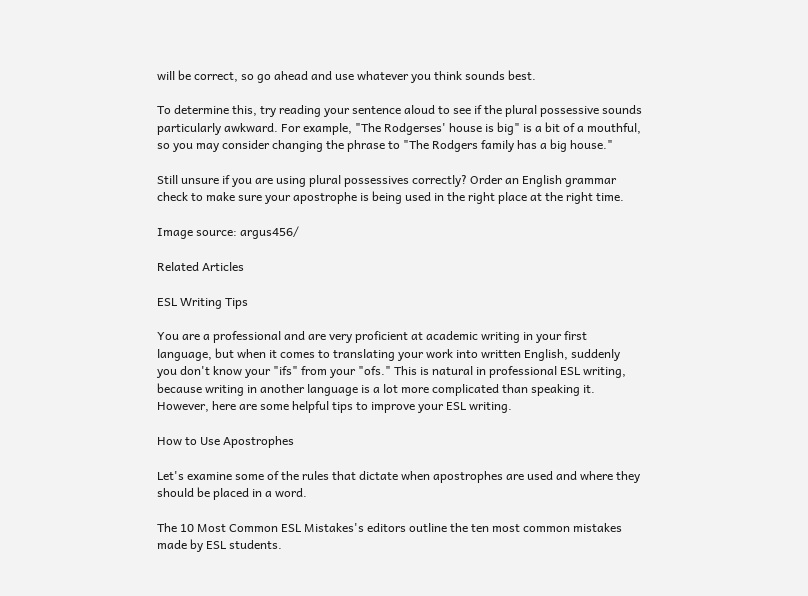will be correct, so go ahead and use whatever you think sounds best.

To determine this, try reading your sentence aloud to see if the plural possessive sounds particularly awkward. For example, "The Rodgerses' house is big" is a bit of a mouthful, so you may consider changing the phrase to "The Rodgers family has a big house."

Still unsure if you are using plural possessives correctly? Order an English grammar check to make sure your apostrophe is being used in the right place at the right time.

Image source: argus456/

Related Articles

ESL Writing Tips

You are a professional and are very proficient at academic writing in your first language, but when it comes to translating your work into written English, suddenly you don't know your "ifs" from your "ofs." This is natural in professional ESL writing, because writing in another language is a lot more complicated than speaking it. However, here are some helpful tips to improve your ESL writing.

How to Use Apostrophes

Let's examine some of the rules that dictate when apostrophes are used and where they should be placed in a word.

The 10 Most Common ESL Mistakes's editors outline the ten most common mistakes made by ESL students.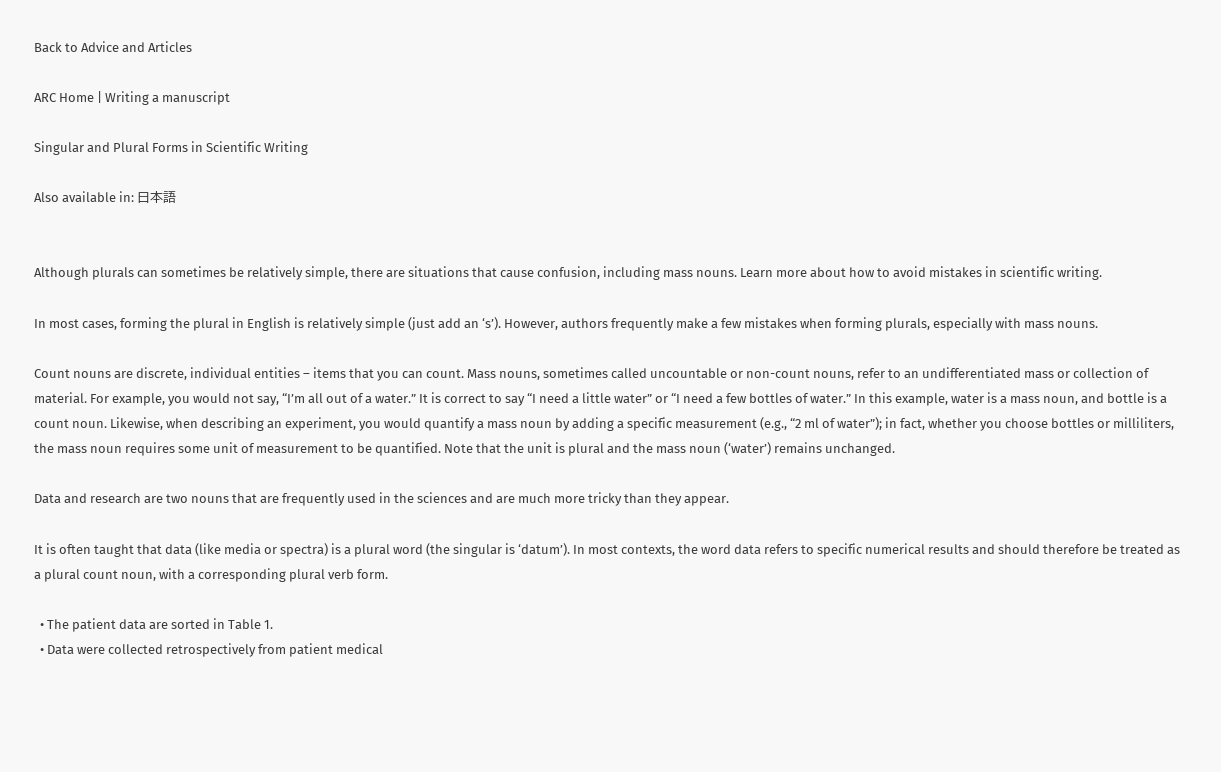Back to Advice and Articles

ARC Home | Writing a manuscript

Singular and Plural Forms in Scientific Writing

Also available in: 日本語


Although plurals can sometimes be relatively simple, there are situations that cause confusion, including mass nouns. Learn more about how to avoid mistakes in scientific writing.

In most cases, forming the plural in English is relatively simple (just add an ‘s’). However, authors frequently make a few mistakes when forming plurals, especially with mass nouns.

Count nouns are discrete, individual entities – items that you can count. Mass nouns, sometimes called uncountable or non-count nouns, refer to an undifferentiated mass or collection of material. For example, you would not say, “I’m all out of a water.” It is correct to say “I need a little water” or “I need a few bottles of water.” In this example, water is a mass noun, and bottle is a count noun. Likewise, when describing an experiment, you would quantify a mass noun by adding a specific measurement (e.g., “2 ml of water”); in fact, whether you choose bottles or milliliters, the mass noun requires some unit of measurement to be quantified. Note that the unit is plural and the mass noun (‘water’) remains unchanged.

Data and research are two nouns that are frequently used in the sciences and are much more tricky than they appear.

It is often taught that data (like media or spectra) is a plural word (the singular is ‘datum’). In most contexts, the word data refers to specific numerical results and should therefore be treated as a plural count noun, with a corresponding plural verb form.

  • The patient data are sorted in Table 1.
  • Data were collected retrospectively from patient medical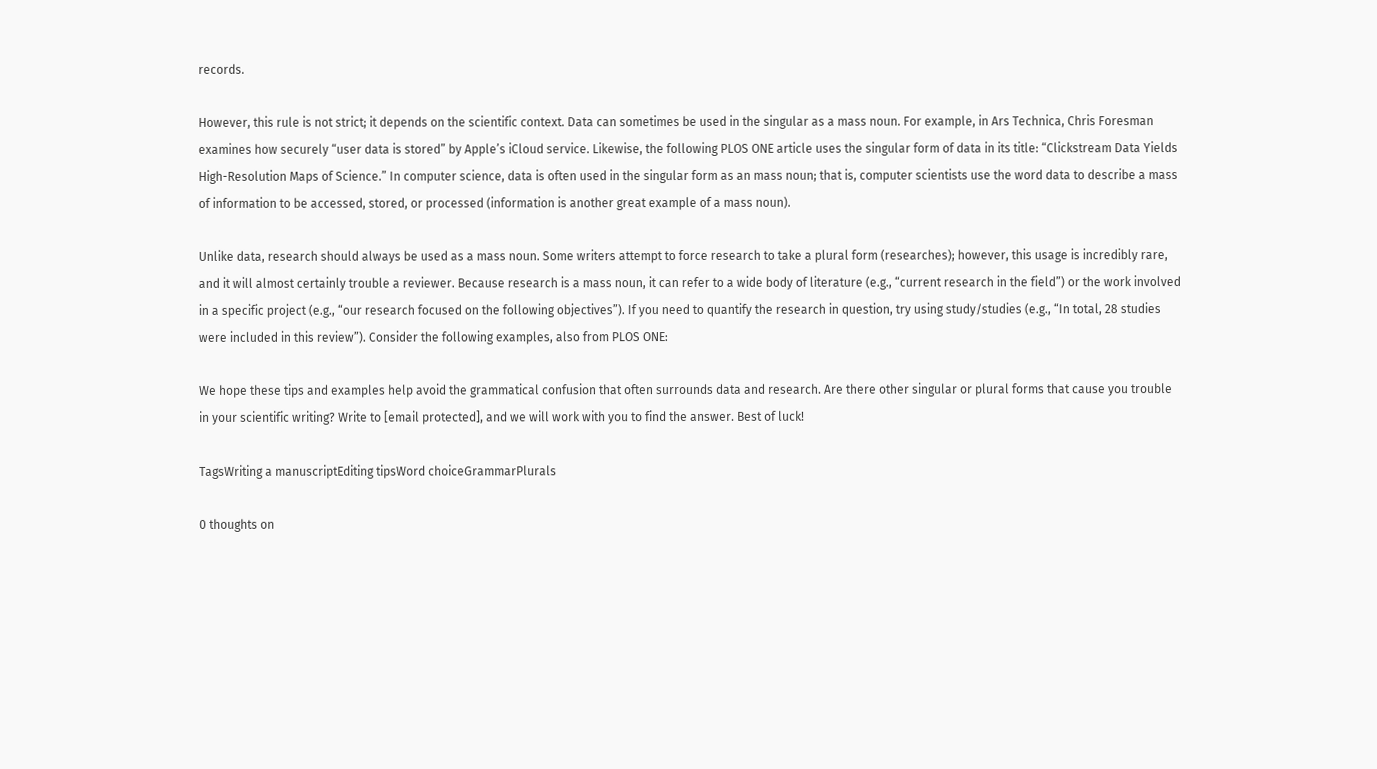records.

However, this rule is not strict; it depends on the scientific context. Data can sometimes be used in the singular as a mass noun. For example, in Ars Technica, Chris Foresman examines how securely “user data is stored” by Apple’s iCloud service. Likewise, the following PLOS ONE article uses the singular form of data in its title: “Clickstream Data Yields High-Resolution Maps of Science.” In computer science, data is often used in the singular form as an mass noun; that is, computer scientists use the word data to describe a mass of information to be accessed, stored, or processed (information is another great example of a mass noun).

Unlike data, research should always be used as a mass noun. Some writers attempt to force research to take a plural form (researches); however, this usage is incredibly rare, and it will almost certainly trouble a reviewer. Because research is a mass noun, it can refer to a wide body of literature (e.g., “current research in the field”) or the work involved in a specific project (e.g., “our research focused on the following objectives”). If you need to quantify the research in question, try using study/studies (e.g., “In total, 28 studies were included in this review”). Consider the following examples, also from PLOS ONE:

We hope these tips and examples help avoid the grammatical confusion that often surrounds data and research. Are there other singular or plural forms that cause you trouble in your scientific writing? Write to [email protected], and we will work with you to find the answer. Best of luck!

TagsWriting a manuscriptEditing tipsWord choiceGrammarPlurals

0 thoughts on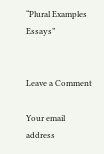“Plural Examples Essays”


Leave a Comment

Your email address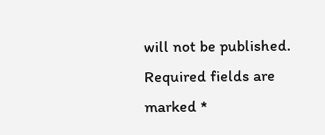will not be published. Required fields are marked *